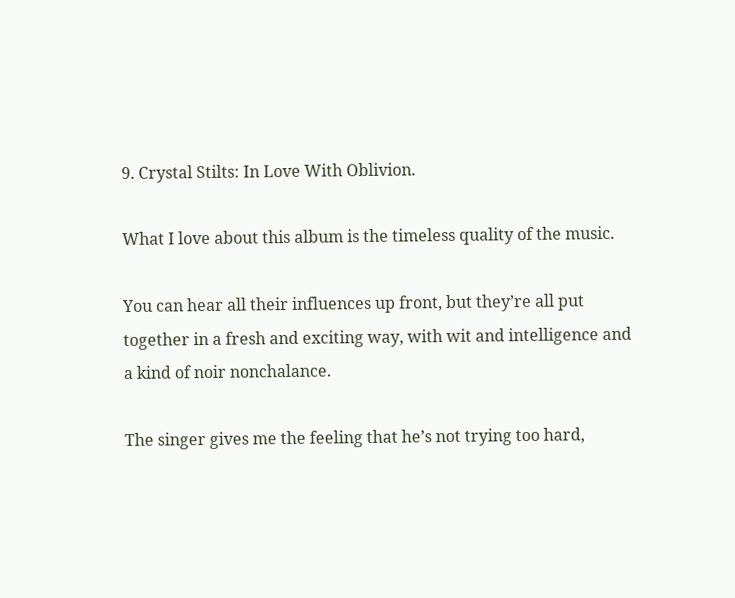9. Crystal Stilts: In Love With Oblivion.

What I love about this album is the timeless quality of the music.

You can hear all their influences up front, but they’re all put together in a fresh and exciting way, with wit and intelligence and a kind of noir nonchalance.

The singer gives me the feeling that he’s not trying too hard,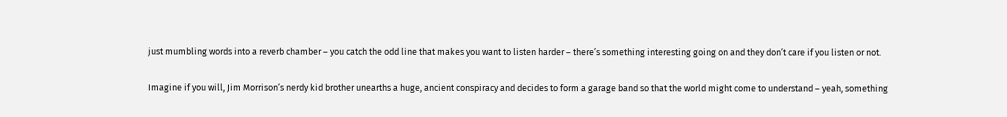just mumbling words into a reverb chamber – you catch the odd line that makes you want to listen harder – there’s something interesting going on and they don’t care if you listen or not.

Imagine if you will, Jim Morrison’s nerdy kid brother unearths a huge, ancient conspiracy and decides to form a garage band so that the world might come to understand – yeah, something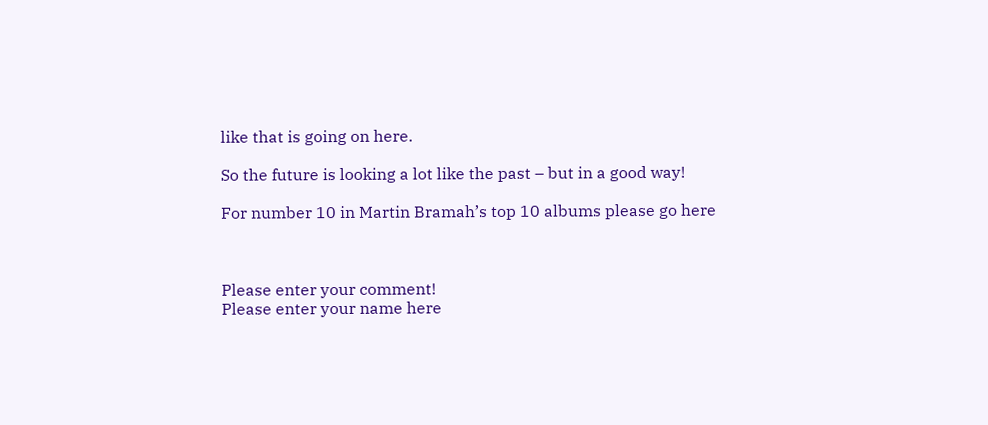like that is going on here.

So the future is looking a lot like the past – but in a good way!

For number 10 in Martin Bramah’s top 10 albums please go here



Please enter your comment!
Please enter your name here